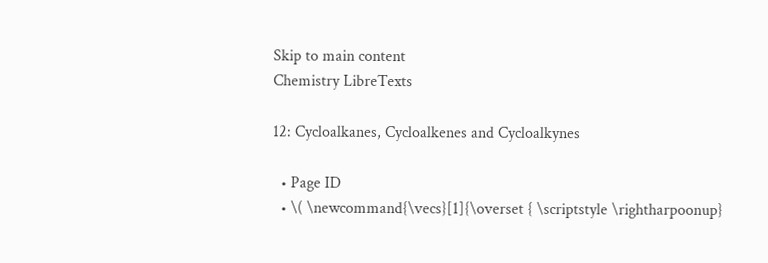Skip to main content
Chemistry LibreTexts

12: Cycloalkanes, Cycloalkenes and Cycloalkynes

  • Page ID
  • \( \newcommand{\vecs}[1]{\overset { \scriptstyle \rightharpoonup}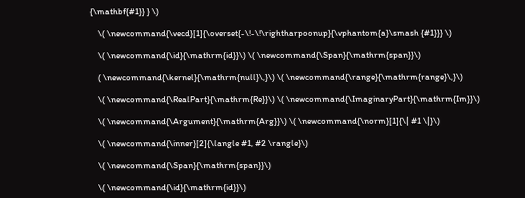{\mathbf{#1}} } \)

    \( \newcommand{\vecd}[1]{\overset{-\!-\!\rightharpoonup}{\vphantom{a}\smash {#1}}} \)

    \( \newcommand{\id}{\mathrm{id}}\) \( \newcommand{\Span}{\mathrm{span}}\)

    ( \newcommand{\kernel}{\mathrm{null}\,}\) \( \newcommand{\range}{\mathrm{range}\,}\)

    \( \newcommand{\RealPart}{\mathrm{Re}}\) \( \newcommand{\ImaginaryPart}{\mathrm{Im}}\)

    \( \newcommand{\Argument}{\mathrm{Arg}}\) \( \newcommand{\norm}[1]{\| #1 \|}\)

    \( \newcommand{\inner}[2]{\langle #1, #2 \rangle}\)

    \( \newcommand{\Span}{\mathrm{span}}\)

    \( \newcommand{\id}{\mathrm{id}}\)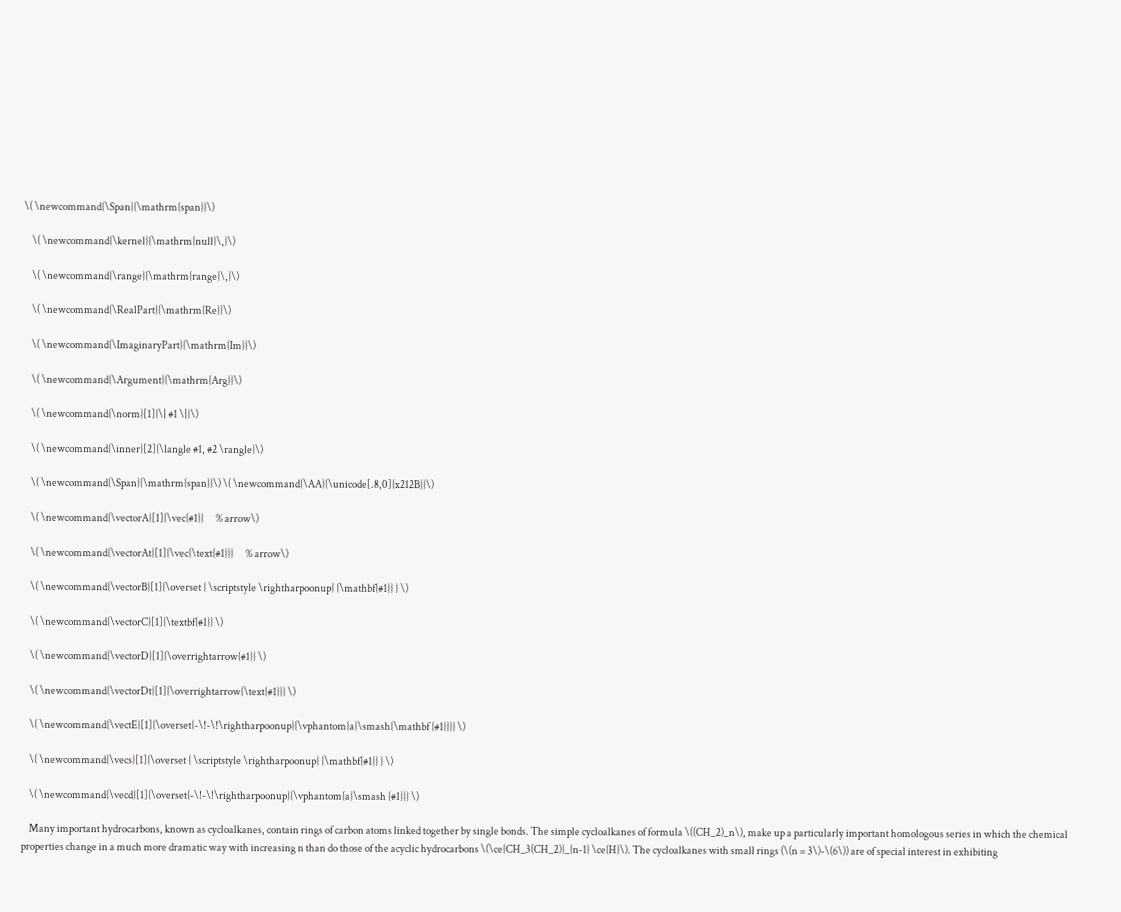\( \newcommand{\Span}{\mathrm{span}}\)

    \( \newcommand{\kernel}{\mathrm{null}\,}\)

    \( \newcommand{\range}{\mathrm{range}\,}\)

    \( \newcommand{\RealPart}{\mathrm{Re}}\)

    \( \newcommand{\ImaginaryPart}{\mathrm{Im}}\)

    \( \newcommand{\Argument}{\mathrm{Arg}}\)

    \( \newcommand{\norm}[1]{\| #1 \|}\)

    \( \newcommand{\inner}[2]{\langle #1, #2 \rangle}\)

    \( \newcommand{\Span}{\mathrm{span}}\) \( \newcommand{\AA}{\unicode[.8,0]{x212B}}\)

    \( \newcommand{\vectorA}[1]{\vec{#1}}      % arrow\)

    \( \newcommand{\vectorAt}[1]{\vec{\text{#1}}}      % arrow\)

    \( \newcommand{\vectorB}[1]{\overset { \scriptstyle \rightharpoonup} {\mathbf{#1}} } \)

    \( \newcommand{\vectorC}[1]{\textbf{#1}} \)

    \( \newcommand{\vectorD}[1]{\overrightarrow{#1}} \)

    \( \newcommand{\vectorDt}[1]{\overrightarrow{\text{#1}}} \)

    \( \newcommand{\vectE}[1]{\overset{-\!-\!\rightharpoonup}{\vphantom{a}\smash{\mathbf {#1}}}} \)

    \( \newcommand{\vecs}[1]{\overset { \scriptstyle \rightharpoonup} {\mathbf{#1}} } \)

    \( \newcommand{\vecd}[1]{\overset{-\!-\!\rightharpoonup}{\vphantom{a}\smash {#1}}} \)

    Many important hydrocarbons, known as cycloalkanes, contain rings of carbon atoms linked together by single bonds. The simple cycloalkanes of formula \((CH_2)_n\), make up a particularly important homologous series in which the chemical properties change in a much more dramatic way with increasing n than do those of the acyclic hydrocarbons \(\ce{CH_3(CH_2)}_{n-1} \ce{H}\). The cycloalkanes with small rings (\(n = 3\)-\(6\)) are of special interest in exhibiting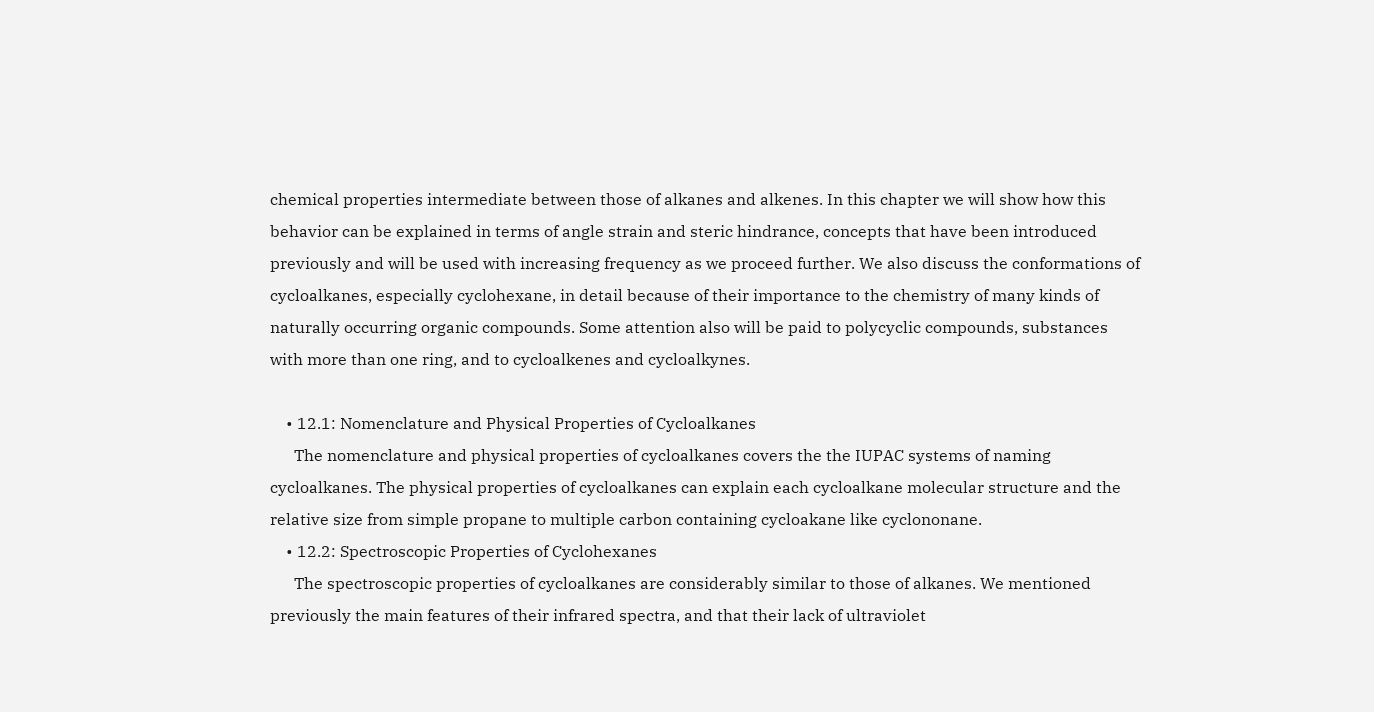chemical properties intermediate between those of alkanes and alkenes. In this chapter we will show how this behavior can be explained in terms of angle strain and steric hindrance, concepts that have been introduced previously and will be used with increasing frequency as we proceed further. We also discuss the conformations of cycloalkanes, especially cyclohexane, in detail because of their importance to the chemistry of many kinds of naturally occurring organic compounds. Some attention also will be paid to polycyclic compounds, substances with more than one ring, and to cycloalkenes and cycloalkynes.

    • 12.1: Nomenclature and Physical Properties of Cycloalkanes
      The nomenclature and physical properties of cycloalkanes covers the the IUPAC systems of naming cycloalkanes. The physical properties of cycloalkanes can explain each cycloalkane molecular structure and the relative size from simple propane to multiple carbon containing cycloakane like cyclononane.
    • 12.2: Spectroscopic Properties of Cyclohexanes
      The spectroscopic properties of cycloalkanes are considerably similar to those of alkanes. We mentioned previously the main features of their infrared spectra, and that their lack of ultraviolet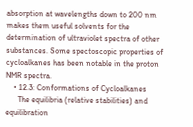absorption at wavelengths down to 200 nm makes them useful solvents for the determination of ultraviolet spectra of other substances. Some spectoscopic properties of cycloalkanes has been notable in the proton NMR spectra.
    • 12.3: Conformations of Cycloalkanes
      The equilibria (relative stabilities) and equilibration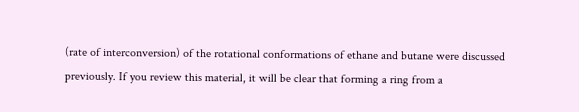(rate of interconversion) of the rotational conformations of ethane and butane were discussed previously. If you review this material, it will be clear that forming a ring from a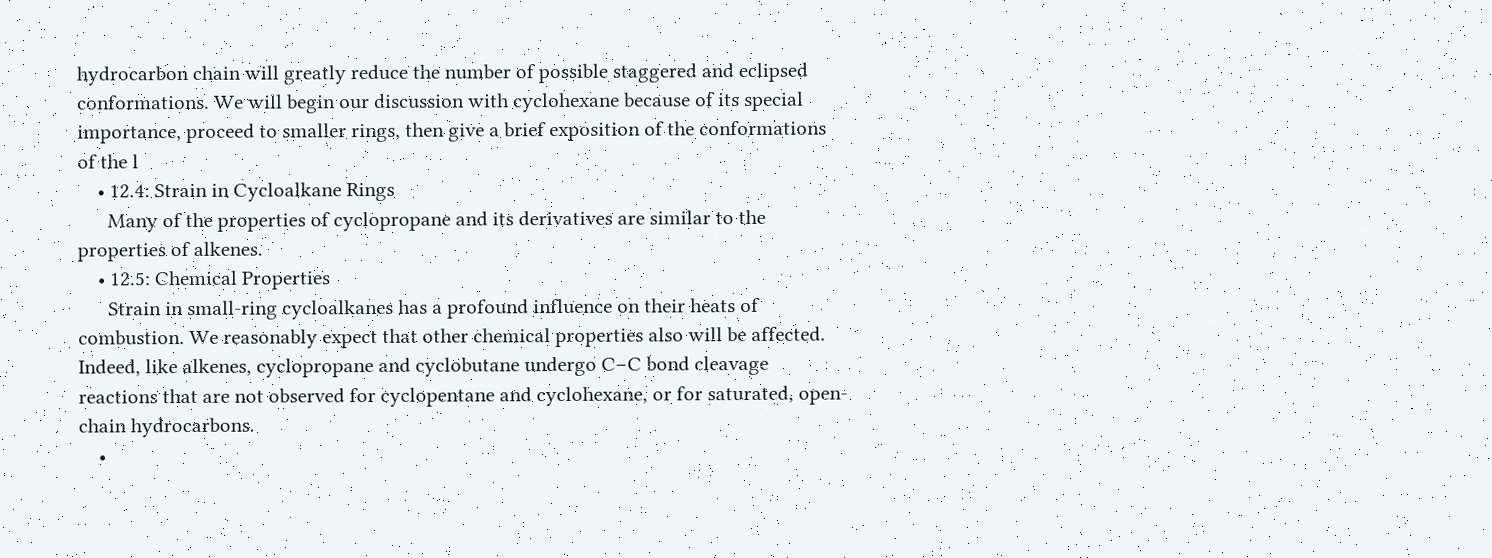hydrocarbon chain will greatly reduce the number of possible staggered and eclipsed conformations. We will begin our discussion with cyclohexane because of its special importance, proceed to smaller rings, then give a brief exposition of the conformations of the l
    • 12.4: Strain in Cycloalkane Rings
      Many of the properties of cyclopropane and its derivatives are similar to the properties of alkenes.
    • 12.5: Chemical Properties
      Strain in small-ring cycloalkanes has a profound influence on their heats of combustion. We reasonably expect that other chemical properties also will be affected. Indeed, like alkenes, cyclopropane and cyclobutane undergo C−C bond cleavage reactions that are not observed for cyclopentane and cyclohexane, or for saturated, open-chain hydrocarbons.
    •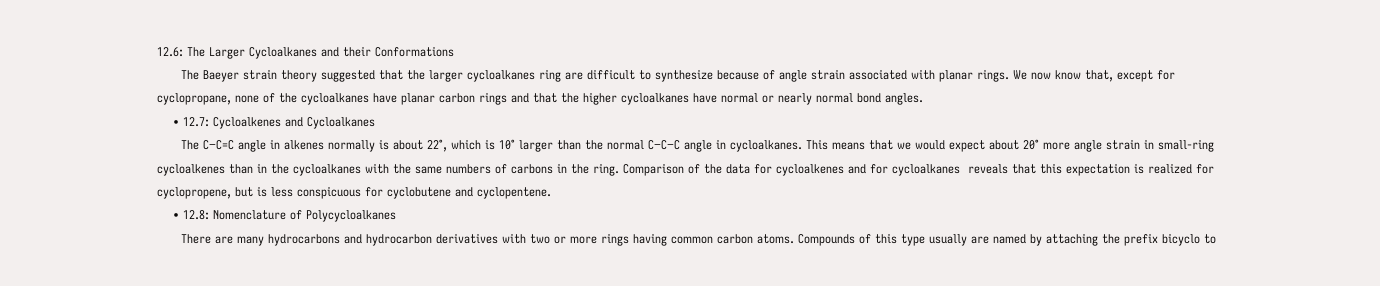12.6: The Larger Cycloalkanes and their Conformations
      The Baeyer strain theory suggested that the larger cycloalkanes ring are difficult to synthesize because of angle strain associated with planar rings. We now know that, except for cyclopropane, none of the cycloalkanes have planar carbon rings and that the higher cycloalkanes have normal or nearly normal bond angles.
    • 12.7: Cycloalkenes and Cycloalkanes
      The C−C=C angle in alkenes normally is about 22°, which is 10° larger than the normal C−C−C angle in cycloalkanes. This means that we would expect about 20° more angle strain in small-ring cycloalkenes than in the cycloalkanes with the same numbers of carbons in the ring. Comparison of the data for cycloalkenes and for cycloalkanes  reveals that this expectation is realized for cyclopropene, but is less conspicuous for cyclobutene and cyclopentene.
    • 12.8: Nomenclature of Polycycloalkanes
      There are many hydrocarbons and hydrocarbon derivatives with two or more rings having common carbon atoms. Compounds of this type usually are named by attaching the prefix bicyclo to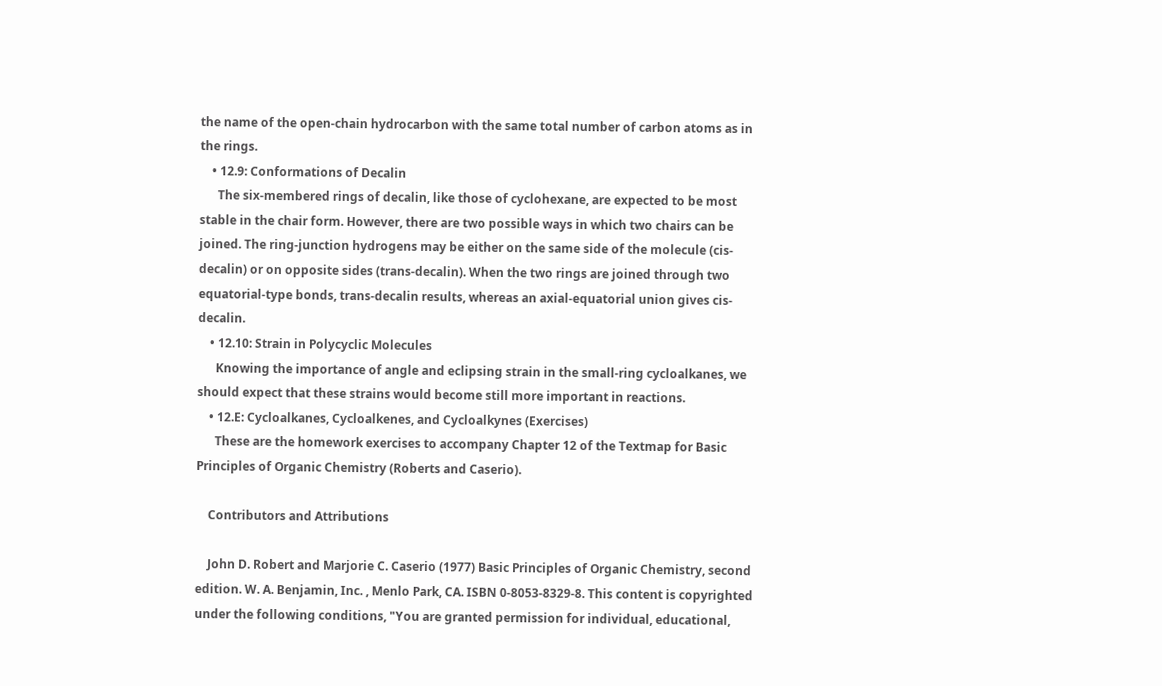the name of the open-chain hydrocarbon with the same total number of carbon atoms as in the rings.
    • 12.9: Conformations of Decalin
      The six-membered rings of decalin, like those of cyclohexane, are expected to be most stable in the chair form. However, there are two possible ways in which two chairs can be joined. The ring-junction hydrogens may be either on the same side of the molecule (cis-decalin) or on opposite sides (trans-decalin). When the two rings are joined through two equatorial-type bonds, trans-decalin results, whereas an axial-equatorial union gives cis-decalin.
    • 12.10: Strain in Polycyclic Molecules
      Knowing the importance of angle and eclipsing strain in the small-ring cycloalkanes, we should expect that these strains would become still more important in reactions.
    • 12.E: Cycloalkanes, Cycloalkenes, and Cycloalkynes (Exercises)
      These are the homework exercises to accompany Chapter 12 of the Textmap for Basic Principles of Organic Chemistry (Roberts and Caserio).

    Contributors and Attributions

    John D. Robert and Marjorie C. Caserio (1977) Basic Principles of Organic Chemistry, second edition. W. A. Benjamin, Inc. , Menlo Park, CA. ISBN 0-8053-8329-8. This content is copyrighted under the following conditions, "You are granted permission for individual, educational,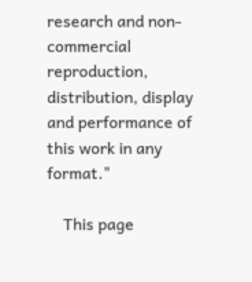research and non-commercial reproduction, distribution, display and performance of this work in any format."

    This page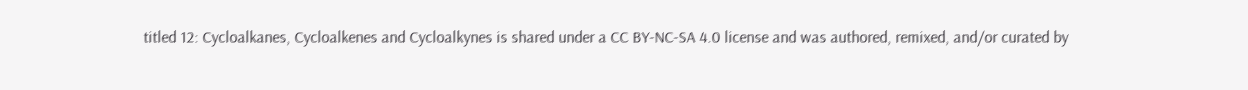titled 12: Cycloalkanes, Cycloalkenes and Cycloalkynes is shared under a CC BY-NC-SA 4.0 license and was authored, remixed, and/or curated by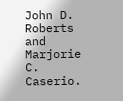John D. Roberts and Marjorie C. Caserio.